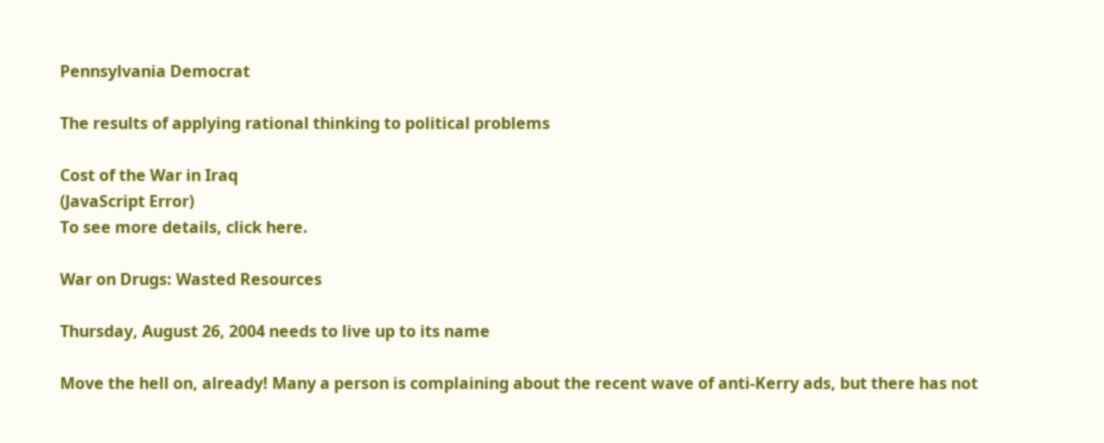Pennsylvania Democrat

The results of applying rational thinking to political problems

Cost of the War in Iraq
(JavaScript Error)
To see more details, click here.

War on Drugs: Wasted Resources

Thursday, August 26, 2004 needs to live up to its name

Move the hell on, already! Many a person is complaining about the recent wave of anti-Kerry ads, but there has not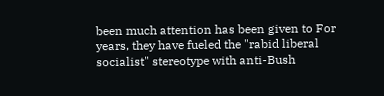been much attention has been given to For years, they have fueled the "rabid liberal socialist" stereotype with anti-Bush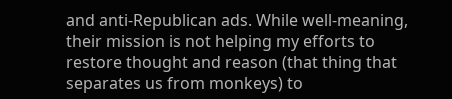and anti-Republican ads. While well-meaning, their mission is not helping my efforts to restore thought and reason (that thing that separates us from monkeys) to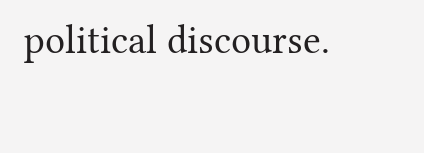political discourse.